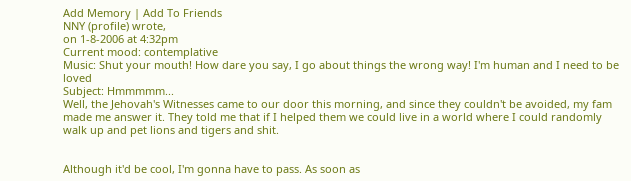Add Memory | Add To Friends
NNY (profile) wrote,
on 1-8-2006 at 4:32pm
Current mood: contemplative
Music: Shut your mouth! How dare you say, I go about things the wrong way! I'm human and I need to be loved
Subject: Hmmmmm...
Well, the Jehovah's Witnesses came to our door this morning, and since they couldn't be avoided, my fam made me answer it. They told me that if I helped them we could live in a world where I could randomly walk up and pet lions and tigers and shit.


Although it'd be cool, I'm gonna have to pass. As soon as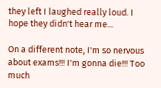they left I laughed really loud. I hope they didn't hear me...

On a different note, I'm so nervous about exams!!! I'm gonna die!!! Too much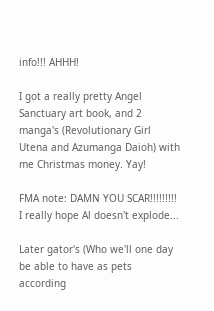info!!! AHHH!

I got a really pretty Angel Sanctuary art book, and 2 manga's (Revolutionary Girl Utena and Azumanga Daioh) with me Christmas money. Yay!

FMA note: DAMN YOU SCAR!!!!!!!!! I really hope Al doesn't explode...

Later gator's (Who we'll one day be able to have as pets according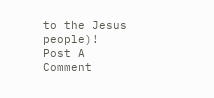to the Jesus people)!
Post A Comment